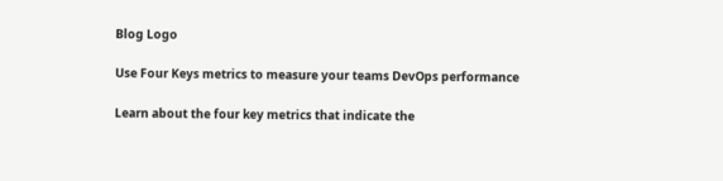Blog Logo

Use Four Keys metrics to measure your teams DevOps performance

Learn about the four key metrics that indicate the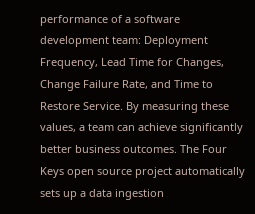performance of a software development team: Deployment Frequency, Lead Time for Changes, Change Failure Rate, and Time to Restore Service. By measuring these values, a team can achieve significantly better business outcomes. The Four Keys open source project automatically sets up a data ingestion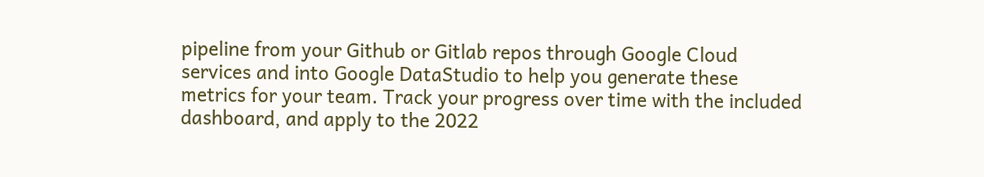pipeline from your Github or Gitlab repos through Google Cloud services and into Google DataStudio to help you generate these metrics for your team. Track your progress over time with the included dashboard, and apply to the 2022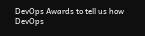DevOps Awards to tell us how DevOps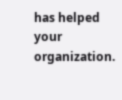has helped your organization.